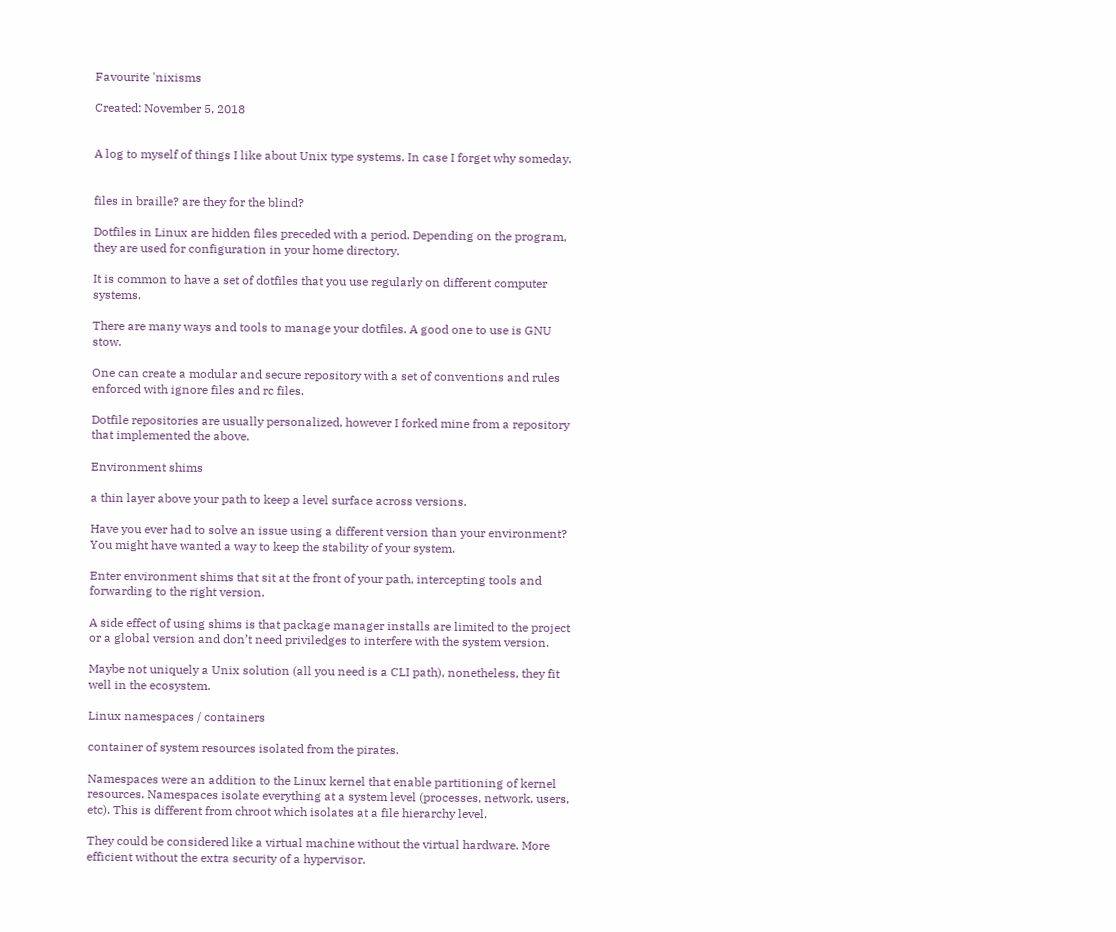Favourite 'nixisms

Created: November 5, 2018


A log to myself of things I like about Unix type systems. In case I forget why someday.


files in braille? are they for the blind?

Dotfiles in Linux are hidden files preceded with a period. Depending on the program, they are used for configuration in your home directory.

It is common to have a set of dotfiles that you use regularly on different computer systems.

There are many ways and tools to manage your dotfiles. A good one to use is GNU stow.

One can create a modular and secure repository with a set of conventions and rules enforced with ignore files and rc files.

Dotfile repositories are usually personalized, however I forked mine from a repository that implemented the above.

Environment shims

a thin layer above your path to keep a level surface across versions.

Have you ever had to solve an issue using a different version than your environment? You might have wanted a way to keep the stability of your system.

Enter environment shims that sit at the front of your path, intercepting tools and forwarding to the right version.

A side effect of using shims is that package manager installs are limited to the project or a global version and don’t need priviledges to interfere with the system version.

Maybe not uniquely a Unix solution (all you need is a CLI path), nonetheless, they fit well in the ecosystem.

Linux namespaces / containers

container of system resources isolated from the pirates.

Namespaces were an addition to the Linux kernel that enable partitioning of kernel resources. Namespaces isolate everything at a system level (processes, network, users, etc). This is different from chroot which isolates at a file hierarchy level.

They could be considered like a virtual machine without the virtual hardware. More efficient without the extra security of a hypervisor.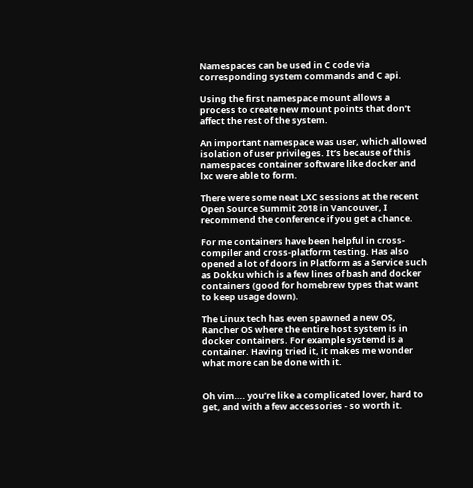Namespaces can be used in C code via corresponding system commands and C api.

Using the first namespace mount allows a process to create new mount points that don’t affect the rest of the system.

An important namespace was user, which allowed isolation of user privileges. It’s because of this namespaces container software like docker and lxc were able to form.

There were some neat LXC sessions at the recent Open Source Summit 2018 in Vancouver, I recommend the conference if you get a chance.

For me containers have been helpful in cross-compiler and cross-platform testing. Has also opened a lot of doors in Platform as a Service such as Dokku which is a few lines of bash and docker containers (good for homebrew types that want to keep usage down).

The Linux tech has even spawned a new OS, Rancher OS where the entire host system is in docker containers. For example systemd is a container. Having tried it, it makes me wonder what more can be done with it.


Oh vim…. you’re like a complicated lover, hard to get, and with a few accessories - so worth it.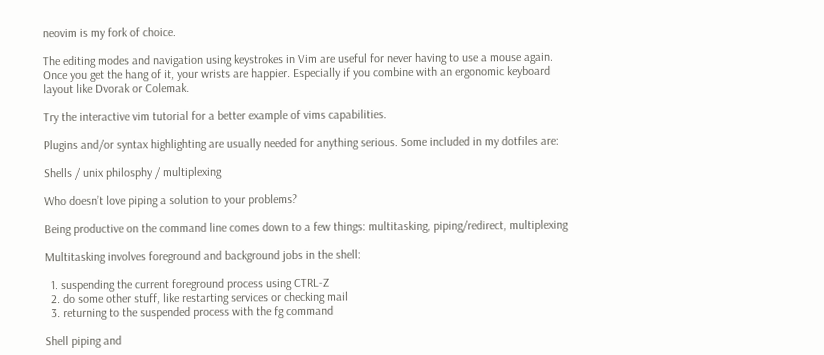neovim is my fork of choice.

The editing modes and navigation using keystrokes in Vim are useful for never having to use a mouse again. Once you get the hang of it, your wrists are happier. Especially if you combine with an ergonomic keyboard layout like Dvorak or Colemak.

Try the interactive vim tutorial for a better example of vims capabilities.

Plugins and/or syntax highlighting are usually needed for anything serious. Some included in my dotfiles are:

Shells / unix philosphy / multiplexing

Who doesn’t love piping a solution to your problems?

Being productive on the command line comes down to a few things: multitasking, piping/redirect, multiplexing

Multitasking involves foreground and background jobs in the shell:

  1. suspending the current foreground process using CTRL-Z
  2. do some other stuff, like restarting services or checking mail
  3. returning to the suspended process with the fg command

Shell piping and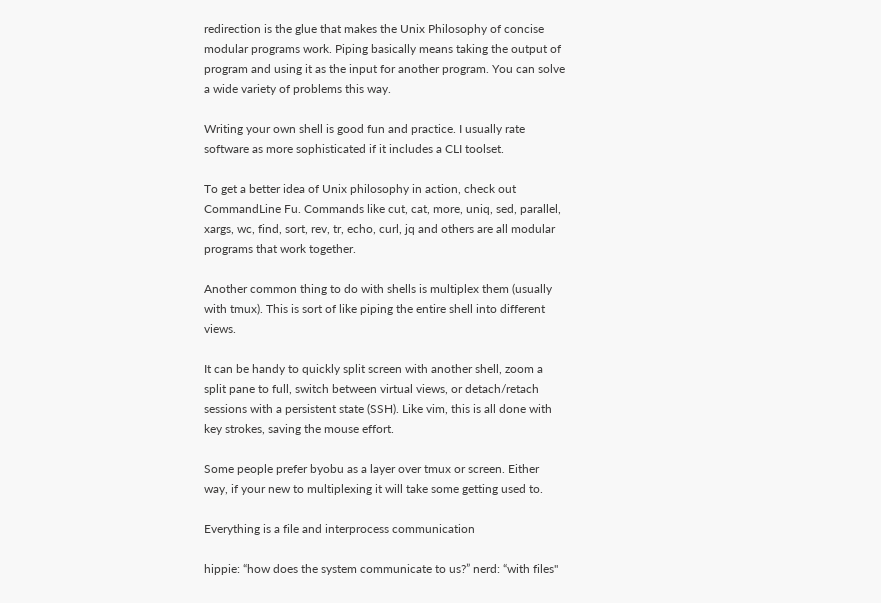redirection is the glue that makes the Unix Philosophy of concise modular programs work. Piping basically means taking the output of program and using it as the input for another program. You can solve a wide variety of problems this way.

Writing your own shell is good fun and practice. I usually rate software as more sophisticated if it includes a CLI toolset.

To get a better idea of Unix philosophy in action, check out CommandLine Fu. Commands like cut, cat, more, uniq, sed, parallel, xargs, wc, find, sort, rev, tr, echo, curl, jq and others are all modular programs that work together.

Another common thing to do with shells is multiplex them (usually with tmux). This is sort of like piping the entire shell into different views.

It can be handy to quickly split screen with another shell, zoom a split pane to full, switch between virtual views, or detach/retach sessions with a persistent state (SSH). Like vim, this is all done with key strokes, saving the mouse effort.

Some people prefer byobu as a layer over tmux or screen. Either way, if your new to multiplexing it will take some getting used to.

Everything is a file and interprocess communication

hippie: “how does the system communicate to us?” nerd: “with files"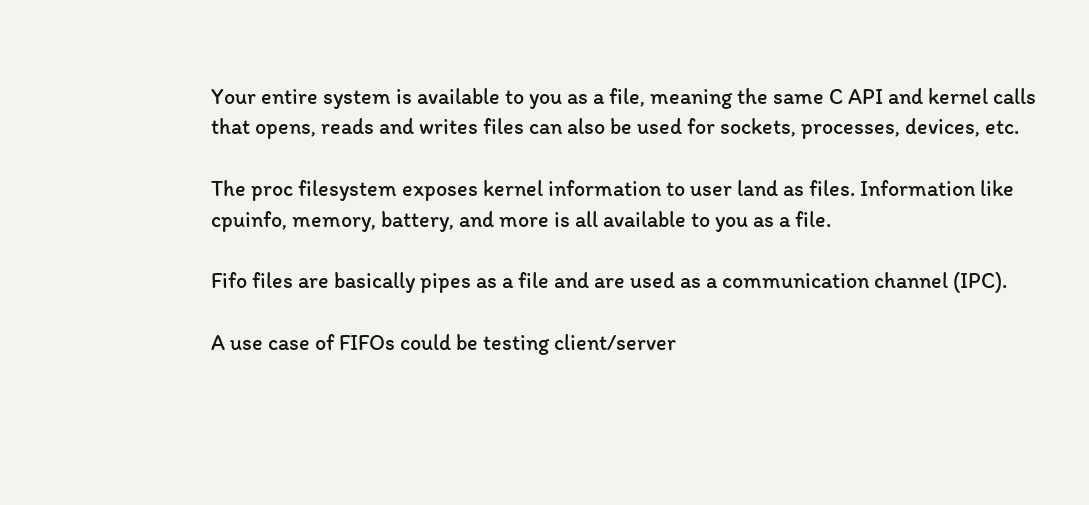Your entire system is available to you as a file, meaning the same C API and kernel calls that opens, reads and writes files can also be used for sockets, processes, devices, etc.

The proc filesystem exposes kernel information to user land as files. Information like cpuinfo, memory, battery, and more is all available to you as a file.

Fifo files are basically pipes as a file and are used as a communication channel (IPC).

A use case of FIFOs could be testing client/server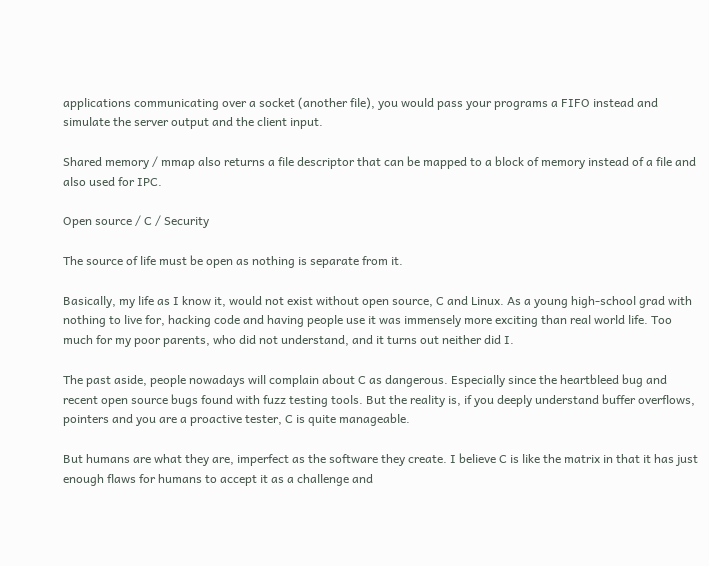applications communicating over a socket (another file), you would pass your programs a FIFO instead and simulate the server output and the client input.

Shared memory / mmap also returns a file descriptor that can be mapped to a block of memory instead of a file and also used for IPC.

Open source / C / Security

The source of life must be open as nothing is separate from it.

Basically, my life as I know it, would not exist without open source, C and Linux. As a young high-school grad with nothing to live for, hacking code and having people use it was immensely more exciting than real world life. Too much for my poor parents, who did not understand, and it turns out neither did I.

The past aside, people nowadays will complain about C as dangerous. Especially since the heartbleed bug and recent open source bugs found with fuzz testing tools. But the reality is, if you deeply understand buffer overflows, pointers and you are a proactive tester, C is quite manageable.

But humans are what they are, imperfect as the software they create. I believe C is like the matrix in that it has just enough flaws for humans to accept it as a challenge and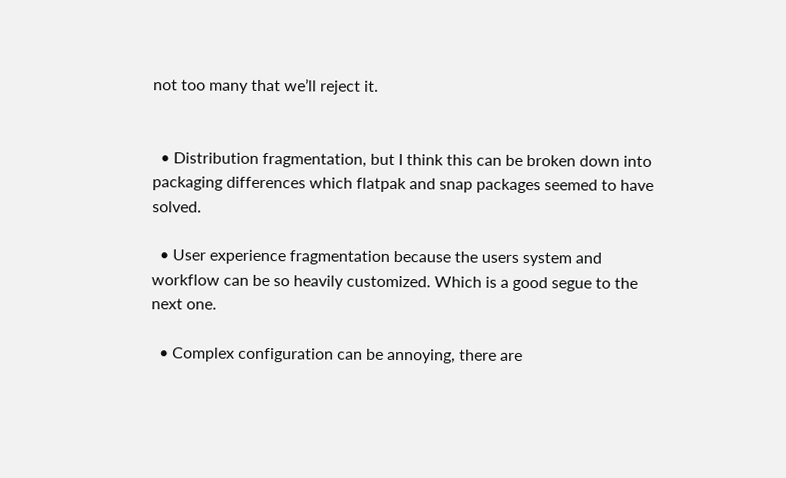not too many that we’ll reject it.


  • Distribution fragmentation, but I think this can be broken down into packaging differences which flatpak and snap packages seemed to have solved.

  • User experience fragmentation because the users system and workflow can be so heavily customized. Which is a good segue to the next one.

  • Complex configuration can be annoying, there are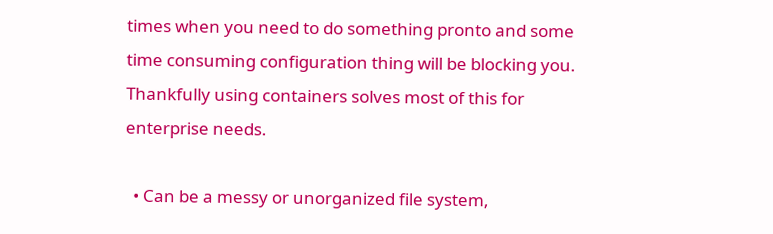times when you need to do something pronto and some time consuming configuration thing will be blocking you. Thankfully using containers solves most of this for enterprise needs.

  • Can be a messy or unorganized file system,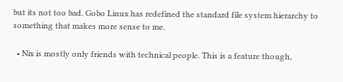but its not too bad. Gobo Linux has redefined the standard file system hierarchy to something that makes more sense to me.

  • Nix is mostly only friends with technical people. This is a feature though,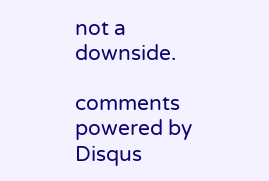not a downside.

comments powered by Disqus